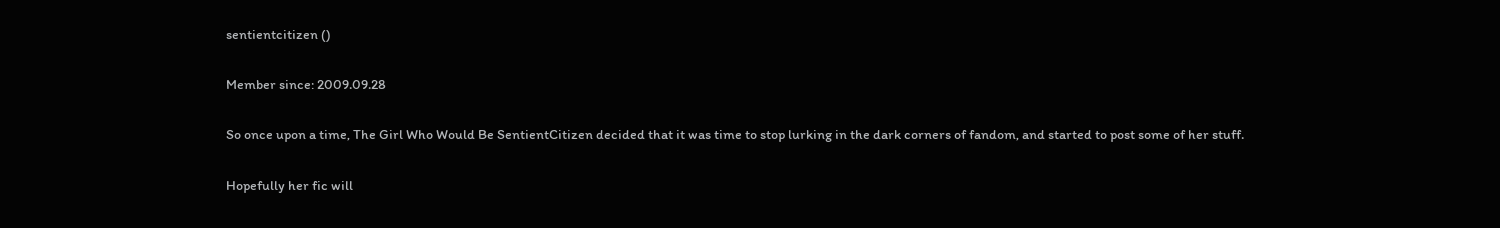sentientcitizen ()

Member since: 2009.09.28

So once upon a time, The Girl Who Would Be SentientCitizen decided that it was time to stop lurking in the dark corners of fandom, and started to post some of her stuff.

Hopefully her fic will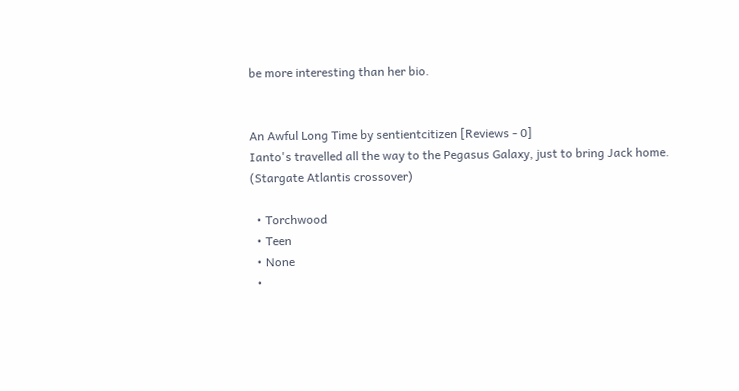be more interesting than her bio.


An Awful Long Time by sentientcitizen [Reviews - 0]
Ianto's travelled all the way to the Pegasus Galaxy, just to bring Jack home. (Stargate Atlantis crossover)

  • Torchwood
  • Teen
  • None
  •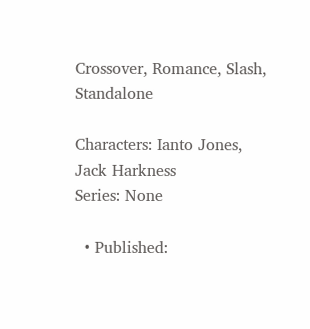Crossover, Romance, Slash, Standalone

Characters: Ianto Jones, Jack Harkness
Series: None

  • Published: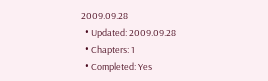2009.09.28
  • Updated: 2009.09.28
  • Chapters: 1
  • Completed: Yes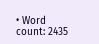• Word count: 2435